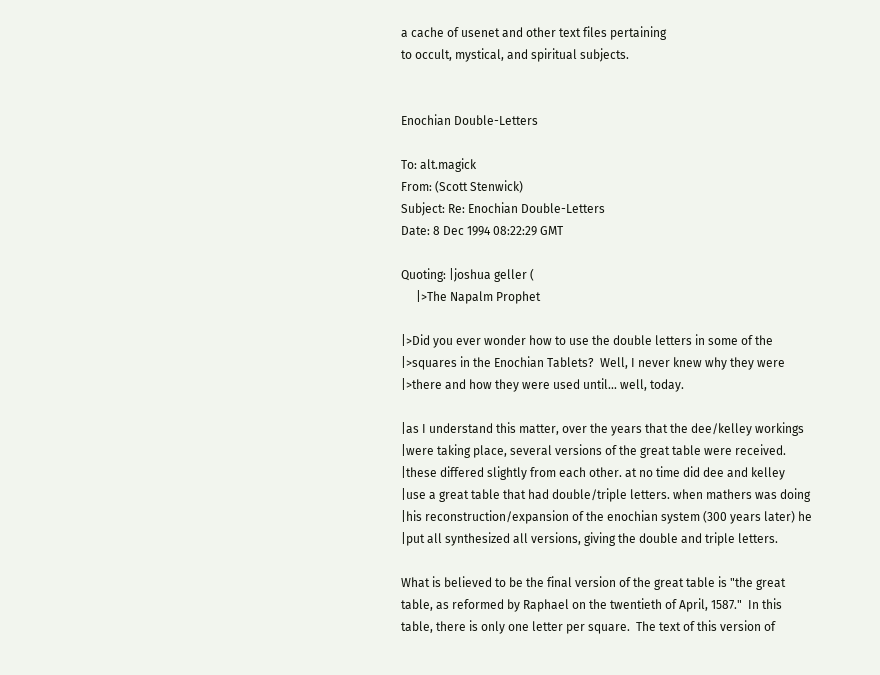a cache of usenet and other text files pertaining
to occult, mystical, and spiritual subjects.


Enochian Double-Letters

To: alt.magick
From: (Scott Stenwick)
Subject: Re: Enochian Double-Letters
Date: 8 Dec 1994 08:22:29 GMT

Quoting: |joshua geller (
     |>The Napalm Prophet

|>Did you ever wonder how to use the double letters in some of the
|>squares in the Enochian Tablets?  Well, I never knew why they were
|>there and how they were used until... well, today.

|as I understand this matter, over the years that the dee/kelley workings
|were taking place, several versions of the great table were received.
|these differed slightly from each other. at no time did dee and kelley
|use a great table that had double/triple letters. when mathers was doing
|his reconstruction/expansion of the enochian system (300 years later) he
|put all synthesized all versions, giving the double and triple letters.

What is believed to be the final version of the great table is "the great
table, as reformed by Raphael on the twentieth of April, 1587."  In this
table, there is only one letter per square.  The text of this version of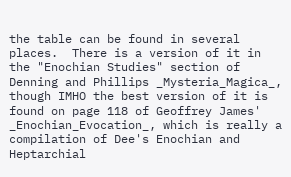the table can be found in several places.  There is a version of it in
the "Enochian Studies" section of Denning and Phillips _Mysteria_Magica_,
though IMHO the best version of it is found on page 118 of Geoffrey James'
_Enochian_Evocation_, which is really a compilation of Dee's Enochian and
Heptarchial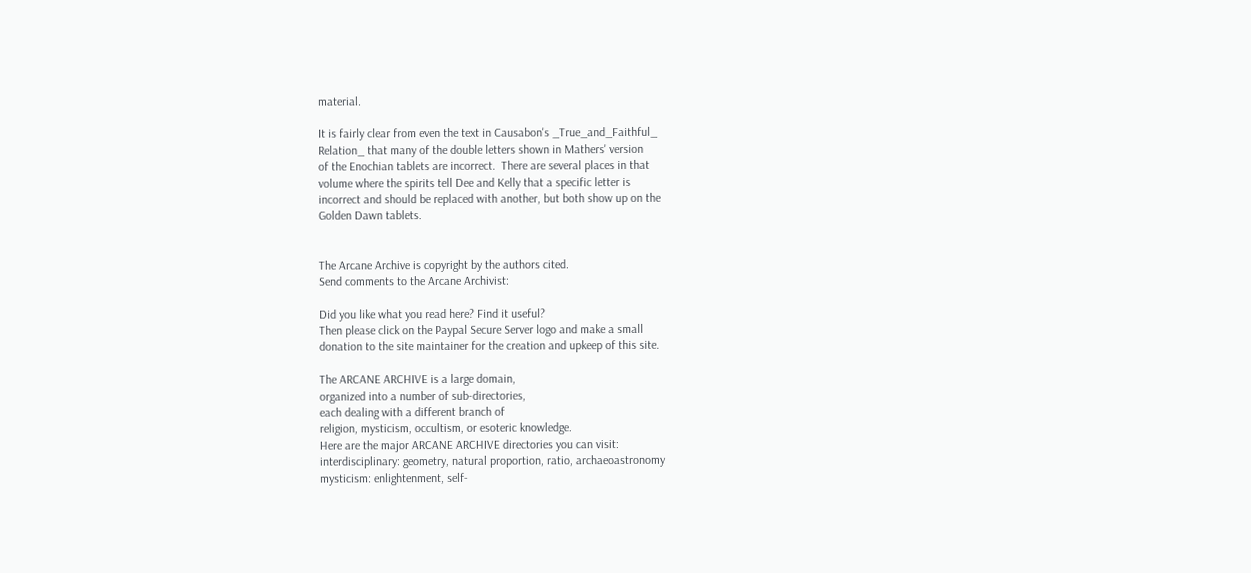material.

It is fairly clear from even the text in Causabon's _True_and_Faithful_
Relation_ that many of the double letters shown in Mathers' version
of the Enochian tablets are incorrect.  There are several places in that
volume where the spirits tell Dee and Kelly that a specific letter is
incorrect and should be replaced with another, but both show up on the
Golden Dawn tablets.


The Arcane Archive is copyright by the authors cited.
Send comments to the Arcane Archivist:

Did you like what you read here? Find it useful?
Then please click on the Paypal Secure Server logo and make a small
donation to the site maintainer for the creation and upkeep of this site.

The ARCANE ARCHIVE is a large domain,
organized into a number of sub-directories,
each dealing with a different branch of
religion, mysticism, occultism, or esoteric knowledge.
Here are the major ARCANE ARCHIVE directories you can visit:
interdisciplinary: geometry, natural proportion, ratio, archaeoastronomy
mysticism: enlightenment, self-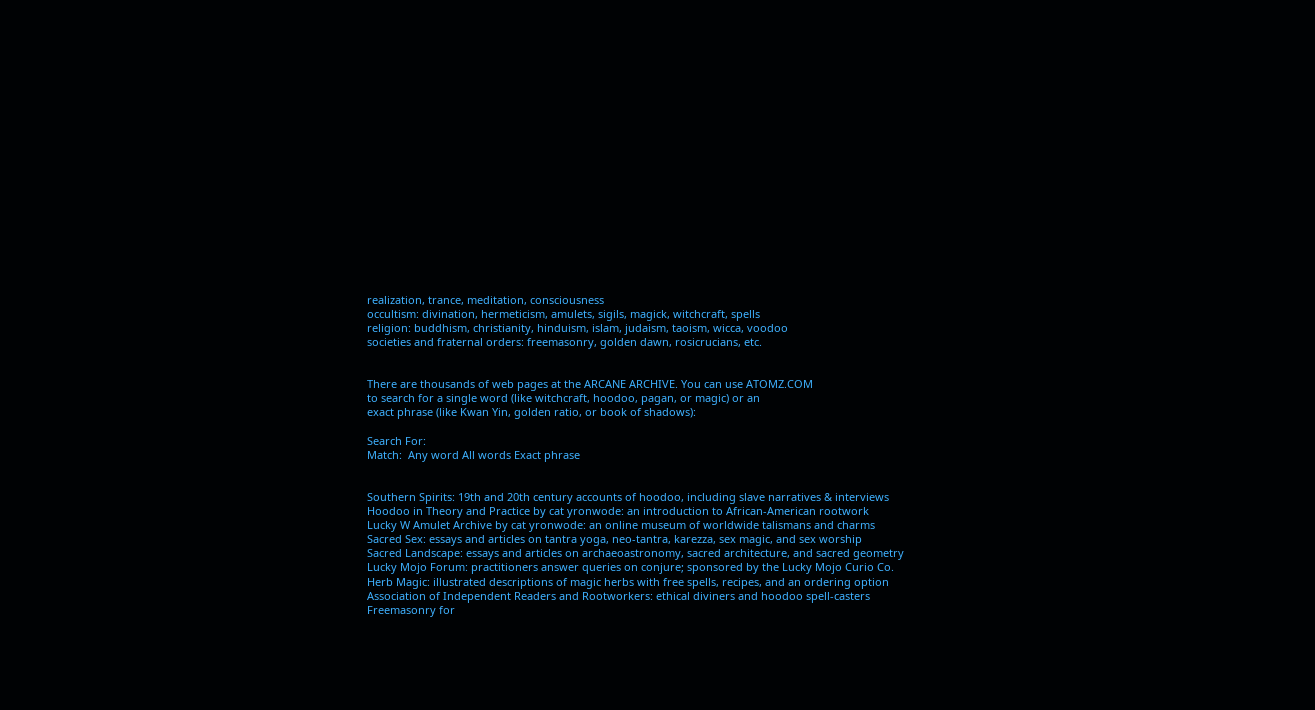realization, trance, meditation, consciousness
occultism: divination, hermeticism, amulets, sigils, magick, witchcraft, spells
religion: buddhism, christianity, hinduism, islam, judaism, taoism, wicca, voodoo
societies and fraternal orders: freemasonry, golden dawn, rosicrucians, etc.


There are thousands of web pages at the ARCANE ARCHIVE. You can use ATOMZ.COM
to search for a single word (like witchcraft, hoodoo, pagan, or magic) or an
exact phrase (like Kwan Yin, golden ratio, or book of shadows):

Search For:
Match:  Any word All words Exact phrase


Southern Spirits: 19th and 20th century accounts of hoodoo, including slave narratives & interviews
Hoodoo in Theory and Practice by cat yronwode: an introduction to African-American rootwork
Lucky W Amulet Archive by cat yronwode: an online museum of worldwide talismans and charms
Sacred Sex: essays and articles on tantra yoga, neo-tantra, karezza, sex magic, and sex worship
Sacred Landscape: essays and articles on archaeoastronomy, sacred architecture, and sacred geometry
Lucky Mojo Forum: practitioners answer queries on conjure; sponsored by the Lucky Mojo Curio Co.
Herb Magic: illustrated descriptions of magic herbs with free spells, recipes, and an ordering option
Association of Independent Readers and Rootworkers: ethical diviners and hoodoo spell-casters
Freemasonry for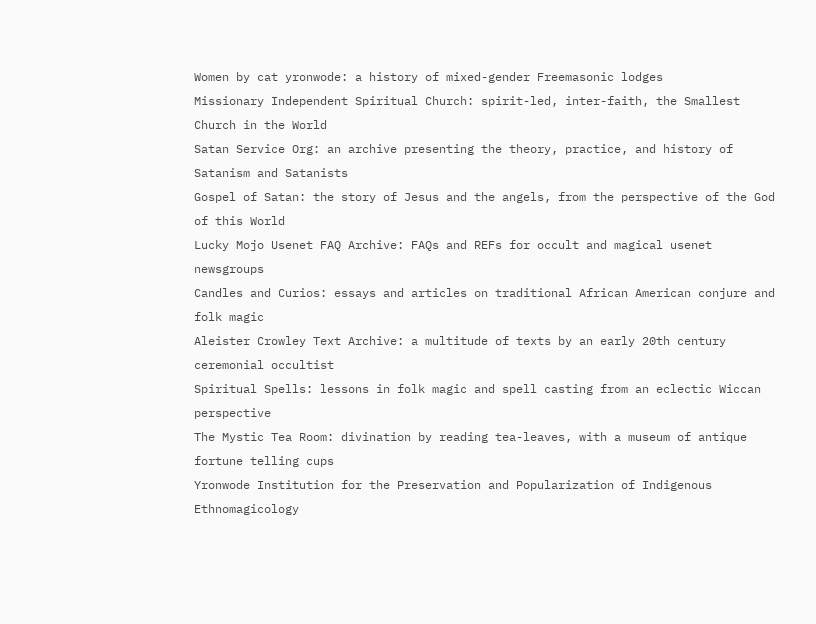Women by cat yronwode: a history of mixed-gender Freemasonic lodges
Missionary Independent Spiritual Church: spirit-led, inter-faith, the Smallest Church in the World
Satan Service Org: an archive presenting the theory, practice, and history of Satanism and Satanists
Gospel of Satan: the story of Jesus and the angels, from the perspective of the God of this World
Lucky Mojo Usenet FAQ Archive: FAQs and REFs for occult and magical usenet newsgroups
Candles and Curios: essays and articles on traditional African American conjure and folk magic
Aleister Crowley Text Archive: a multitude of texts by an early 20th century ceremonial occultist
Spiritual Spells: lessons in folk magic and spell casting from an eclectic Wiccan perspective
The Mystic Tea Room: divination by reading tea-leaves, with a museum of antique fortune telling cups
Yronwode Institution for the Preservation and Popularization of Indigenous Ethnomagicology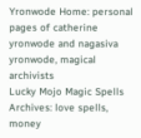Yronwode Home: personal pages of catherine yronwode and nagasiva yronwode, magical archivists
Lucky Mojo Magic Spells Archives: love spells, money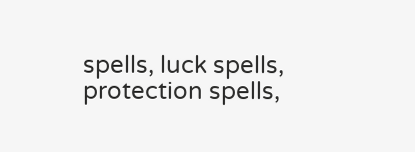spells, luck spells, protection spells,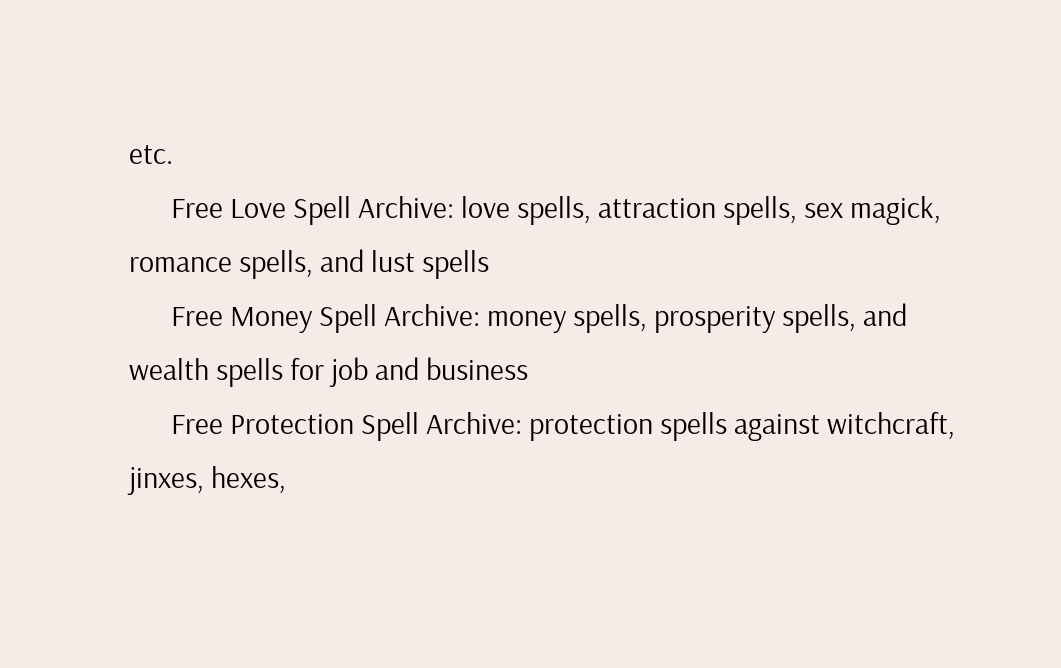etc.
      Free Love Spell Archive: love spells, attraction spells, sex magick, romance spells, and lust spells
      Free Money Spell Archive: money spells, prosperity spells, and wealth spells for job and business
      Free Protection Spell Archive: protection spells against witchcraft, jinxes, hexes,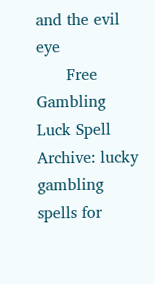and the evil eye
      Free Gambling Luck Spell Archive: lucky gambling spells for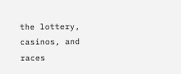the lottery, casinos, and races